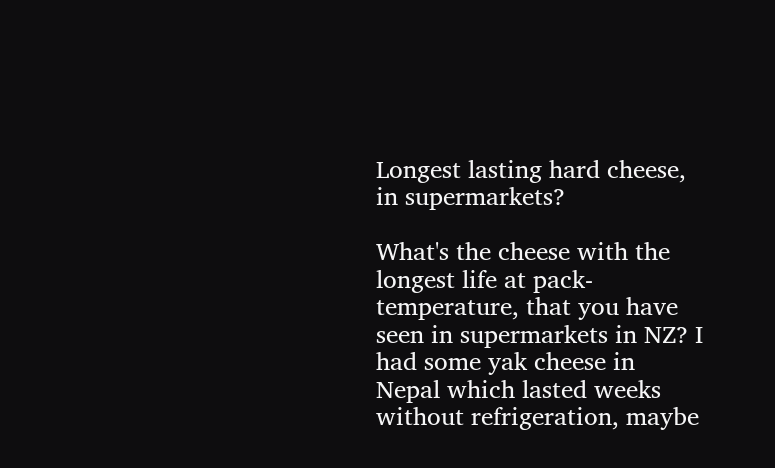Longest lasting hard cheese, in supermarkets?

What's the cheese with the longest life at pack-temperature, that you have seen in supermarkets in NZ? I had some yak cheese in Nepal which lasted weeks without refrigeration, maybe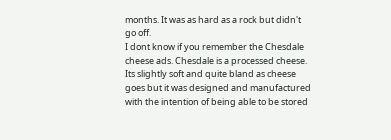months. It was as hard as a rock but didn't go off.
I dont know if you remember the Chesdale cheese ads. Chesdale is a processed cheese. Its slightly soft and quite bland as cheese goes but it was designed and manufactured with the intention of being able to be stored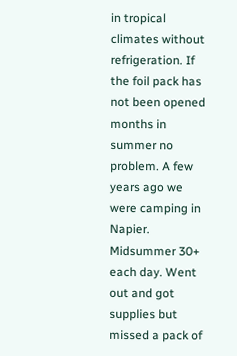in tropical climates without refrigeration. If the foil pack has not been opened months in summer no problem. A few years ago we were camping in Napier. Midsummer 30+ each day. Went out and got supplies but missed a pack of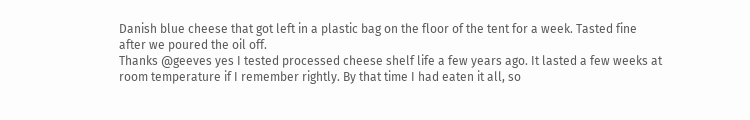Danish blue cheese that got left in a plastic bag on the floor of the tent for a week. Tasted fine after we poured the oil off.
Thanks @geeves yes I tested processed cheese shelf life a few years ago. It lasted a few weeks at room temperature if I remember rightly. By that time I had eaten it all, so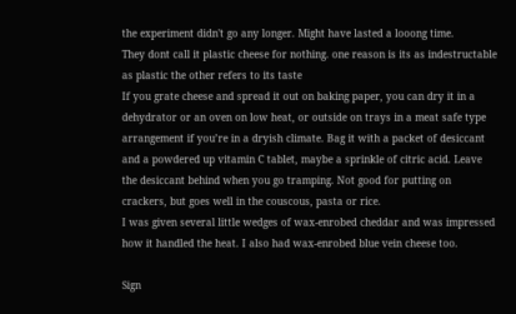the experiment didn't go any longer. Might have lasted a looong time.
They dont call it plastic cheese for nothing. one reason is its as indestructable as plastic the other refers to its taste
If you grate cheese and spread it out on baking paper, you can dry it in a dehydrator or an oven on low heat, or outside on trays in a meat safe type arrangement if you’re in a dryish climate. Bag it with a packet of desiccant and a powdered up vitamin C tablet, maybe a sprinkle of citric acid. Leave the desiccant behind when you go tramping. Not good for putting on crackers, but goes well in the couscous, pasta or rice.
I was given several little wedges of wax-enrobed cheddar and was impressed how it handled the heat. I also had wax-enrobed blue vein cheese too.

Sign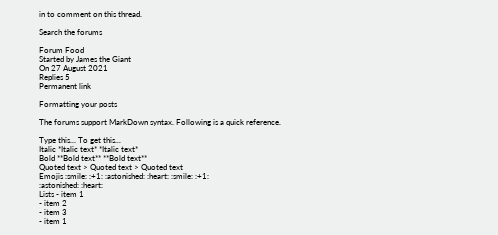in to comment on this thread.

Search the forums

Forum Food
Started by James the Giant
On 27 August 2021
Replies 5
Permanent link

Formatting your posts

The forums support MarkDown syntax. Following is a quick reference.

Type this... To get this...
Italic *Italic text* *Italic text*
Bold **Bold text** **Bold text**
Quoted text > Quoted text > Quoted text
Emojis :smile: :+1: :astonished: :heart: :smile: :+1:
:astonished: :heart:
Lists - item 1
- item 2
- item 3
- item 1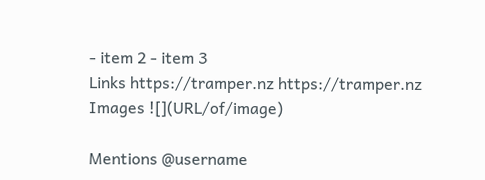- item 2 - item 3
Links https://tramper.nz https://tramper.nz
Images ![](URL/of/image)

Mentions @username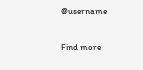@username

Find more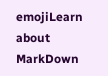emojiLearn about MarkDown